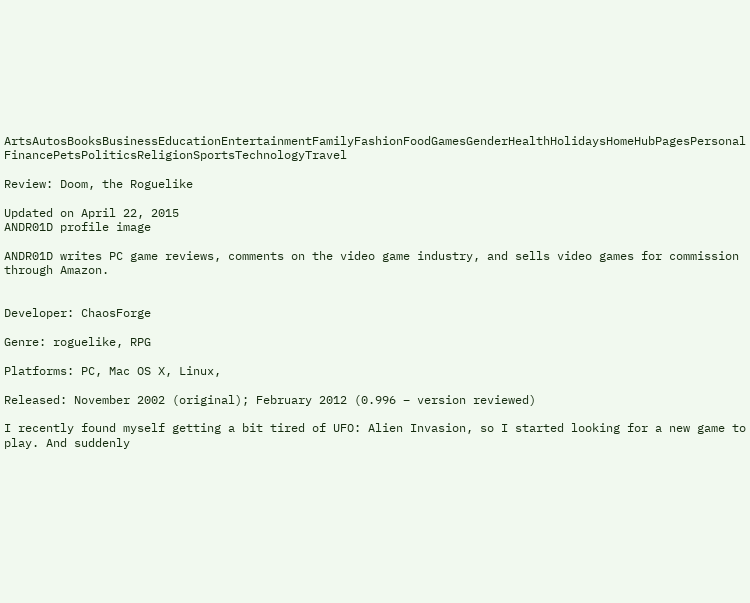ArtsAutosBooksBusinessEducationEntertainmentFamilyFashionFoodGamesGenderHealthHolidaysHomeHubPagesPersonal FinancePetsPoliticsReligionSportsTechnologyTravel

Review: Doom, the Roguelike

Updated on April 22, 2015
ANDR01D profile image

ANDR01D writes PC game reviews, comments on the video game industry, and sells video games for commission through Amazon.


Developer: ChaosForge

Genre: roguelike, RPG

Platforms: PC, Mac OS X, Linux,

Released: November 2002 (original); February 2012 (0.996 – version reviewed)

I recently found myself getting a bit tired of UFO: Alien Invasion, so I started looking for a new game to play. And suddenly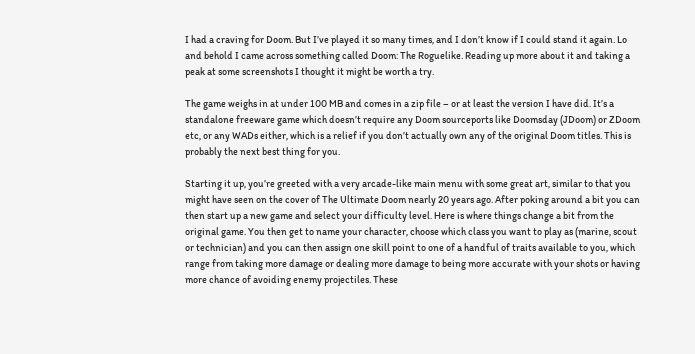I had a craving for Doom. But I’ve played it so many times, and I don’t know if I could stand it again. Lo and behold I came across something called Doom: The Roguelike. Reading up more about it and taking a peak at some screenshots I thought it might be worth a try.

The game weighs in at under 100 MB and comes in a zip file – or at least the version I have did. It’s a standalone freeware game which doesn’t require any Doom sourceports like Doomsday (JDoom) or ZDoom etc, or any WADs either, which is a relief if you don’t actually own any of the original Doom titles. This is probably the next best thing for you.

Starting it up, you’re greeted with a very arcade-like main menu with some great art, similar to that you might have seen on the cover of The Ultimate Doom nearly 20 years ago. After poking around a bit you can then start up a new game and select your difficulty level. Here is where things change a bit from the original game. You then get to name your character, choose which class you want to play as (marine, scout or technician) and you can then assign one skill point to one of a handful of traits available to you, which range from taking more damage or dealing more damage to being more accurate with your shots or having more chance of avoiding enemy projectiles. These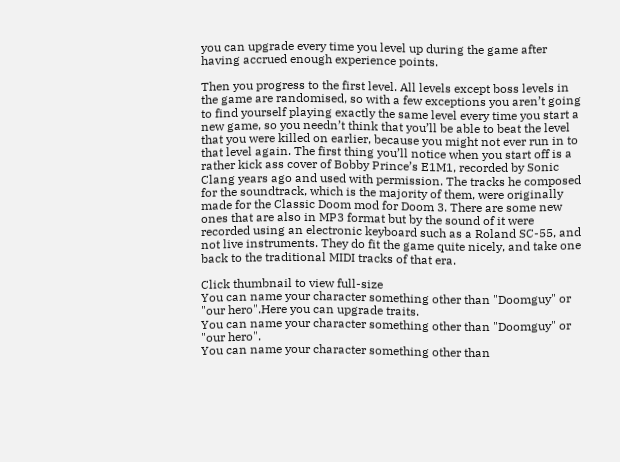you can upgrade every time you level up during the game after having accrued enough experience points.

Then you progress to the first level. All levels except boss levels in the game are randomised, so with a few exceptions you aren’t going to find yourself playing exactly the same level every time you start a new game, so you needn’t think that you’ll be able to beat the level that you were killed on earlier, because you might not ever run in to that level again. The first thing you’ll notice when you start off is a rather kick ass cover of Bobby Prince’s E1M1, recorded by Sonic Clang years ago and used with permission. The tracks he composed for the soundtrack, which is the majority of them, were originally made for the Classic Doom mod for Doom 3. There are some new ones that are also in MP3 format but by the sound of it were recorded using an electronic keyboard such as a Roland SC-55, and not live instruments. They do fit the game quite nicely, and take one back to the traditional MIDI tracks of that era.

Click thumbnail to view full-size
You can name your character something other than "Doomguy" or "our hero".Here you can upgrade traits.
You can name your character something other than "Doomguy" or "our hero".
You can name your character something other than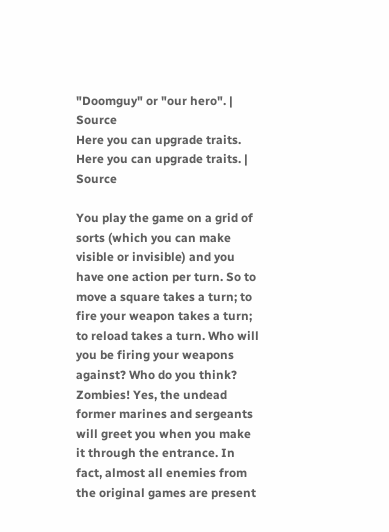"Doomguy" or "our hero". | Source
Here you can upgrade traits.
Here you can upgrade traits. | Source

You play the game on a grid of sorts (which you can make visible or invisible) and you have one action per turn. So to move a square takes a turn; to fire your weapon takes a turn; to reload takes a turn. Who will you be firing your weapons against? Who do you think? Zombies! Yes, the undead former marines and sergeants will greet you when you make it through the entrance. In fact, almost all enemies from the original games are present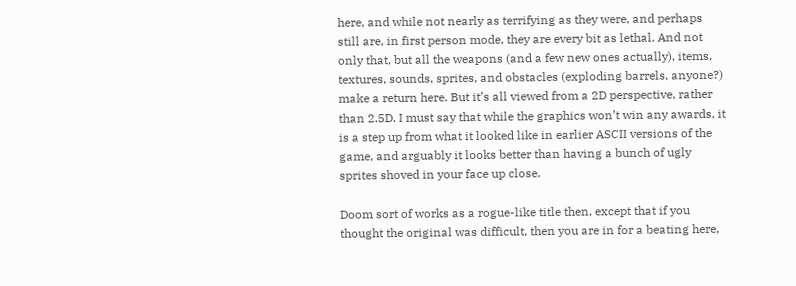here, and while not nearly as terrifying as they were, and perhaps still are, in first person mode, they are every bit as lethal. And not only that, but all the weapons (and a few new ones actually), items, textures, sounds, sprites, and obstacles (exploding barrels, anyone?) make a return here. But it’s all viewed from a 2D perspective, rather than 2.5D. I must say that while the graphics won’t win any awards, it is a step up from what it looked like in earlier ASCII versions of the game, and arguably it looks better than having a bunch of ugly sprites shoved in your face up close.

Doom sort of works as a rogue-like title then, except that if you thought the original was difficult, then you are in for a beating here,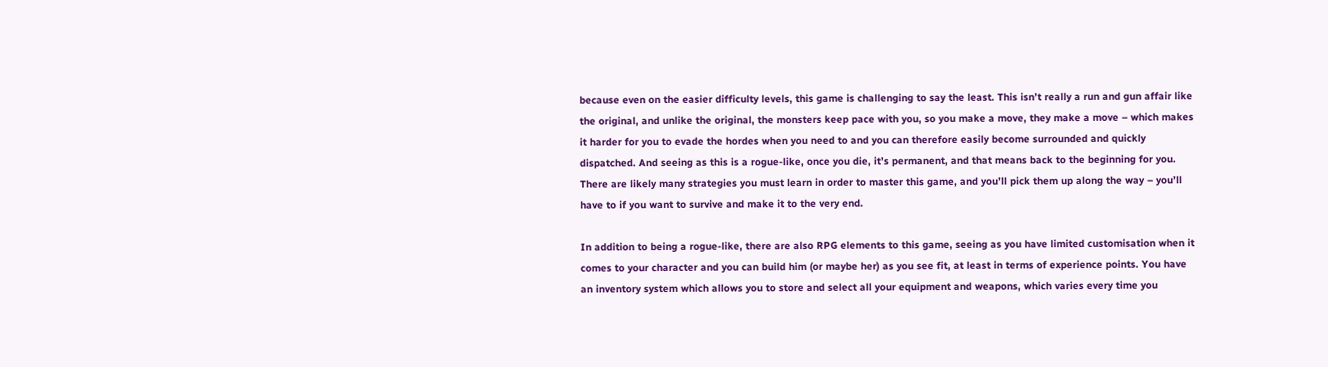because even on the easier difficulty levels, this game is challenging to say the least. This isn’t really a run and gun affair like the original, and unlike the original, the monsters keep pace with you, so you make a move, they make a move – which makes it harder for you to evade the hordes when you need to and you can therefore easily become surrounded and quickly dispatched. And seeing as this is a rogue-like, once you die, it’s permanent, and that means back to the beginning for you. There are likely many strategies you must learn in order to master this game, and you’ll pick them up along the way – you’ll have to if you want to survive and make it to the very end.

In addition to being a rogue-like, there are also RPG elements to this game, seeing as you have limited customisation when it comes to your character and you can build him (or maybe her) as you see fit, at least in terms of experience points. You have an inventory system which allows you to store and select all your equipment and weapons, which varies every time you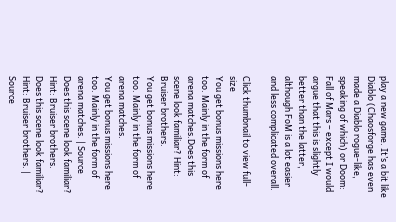play a new game. It’s a bit like Diablo (Chaosforge has even made a Diablo rogue-like, speaking of which) or Doom: Fall of Mars – except I would argue that this is slightly better than the latter, although FoM is a lot easier and less complicated overall.

Click thumbnail to view full-size
You get bonus missions here too. Mainly in the form of arena matches.Does this scene look familiar? Hint: Bruiser brothers.
You get bonus missions here too. Mainly in the form of arena matches.
You get bonus missions here too. Mainly in the form of arena matches. | Source
Does this scene look familiar? Hint: Bruiser brothers.
Does this scene look familiar? Hint: Bruiser brothers. | Source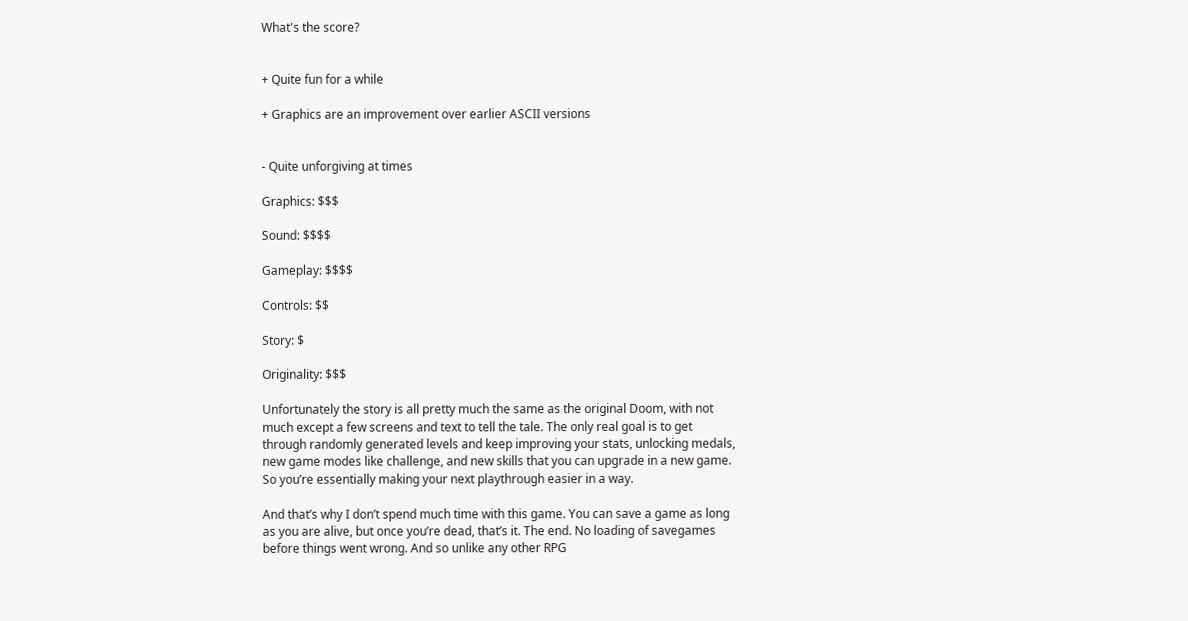What's the score?


+ Quite fun for a while

+ Graphics are an improvement over earlier ASCII versions


- Quite unforgiving at times

Graphics: $$$

Sound: $$$$

Gameplay: $$$$

Controls: $$

Story: $

Originality: $$$

Unfortunately the story is all pretty much the same as the original Doom, with not much except a few screens and text to tell the tale. The only real goal is to get through randomly generated levels and keep improving your stats, unlocking medals, new game modes like challenge, and new skills that you can upgrade in a new game. So you’re essentially making your next playthrough easier in a way.

And that’s why I don’t spend much time with this game. You can save a game as long as you are alive, but once you’re dead, that’s it. The end. No loading of savegames before things went wrong. And so unlike any other RPG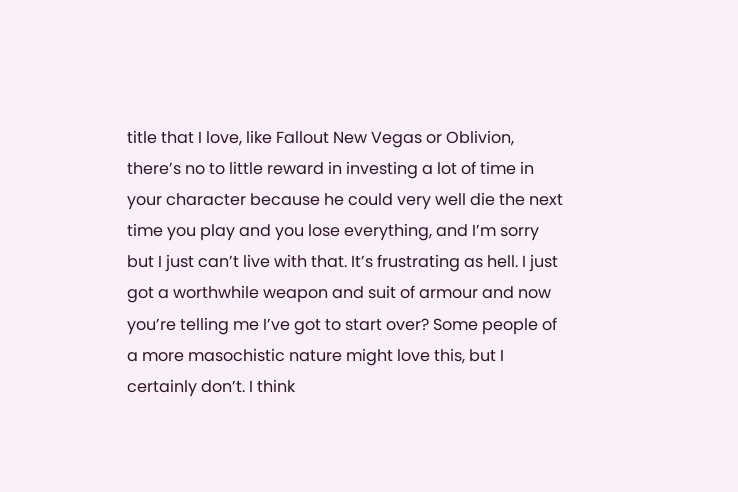title that I love, like Fallout New Vegas or Oblivion, there’s no to little reward in investing a lot of time in your character because he could very well die the next time you play and you lose everything, and I’m sorry but I just can’t live with that. It’s frustrating as hell. I just got a worthwhile weapon and suit of armour and now you’re telling me I’ve got to start over? Some people of a more masochistic nature might love this, but I certainly don’t. I think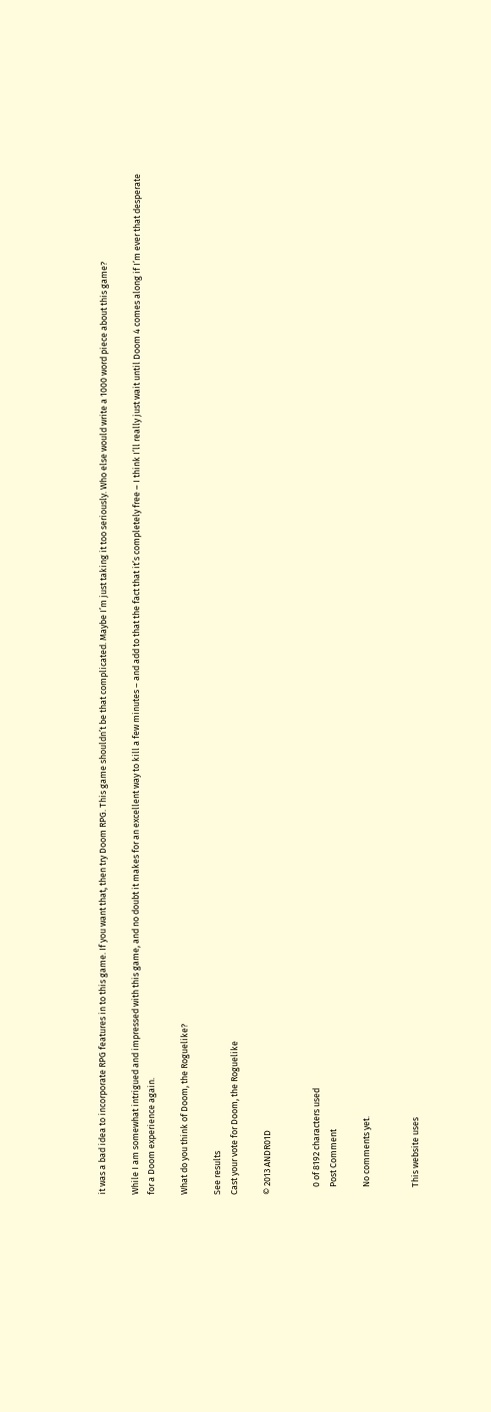it was a bad idea to incorporate RPG features in to this game. If you want that, then try Doom RPG. This game shouldn’t be that complicated. Maybe I’m just taking it too seriously. Who else would write a 1000 word piece about this game?

While I am somewhat intrigued and impressed with this game, and no doubt it makes for an excellent way to kill a few minutes – and add to that the fact that it’s completely free – I think I’ll really just wait until Doom 4 comes along if I’m ever that desperate for a Doom experience again.

What do you think of Doom, the Roguelike?

See results
Cast your vote for Doom, the Roguelike

© 2013 ANDR01D


    0 of 8192 characters used
    Post Comment

    No comments yet.


    This website uses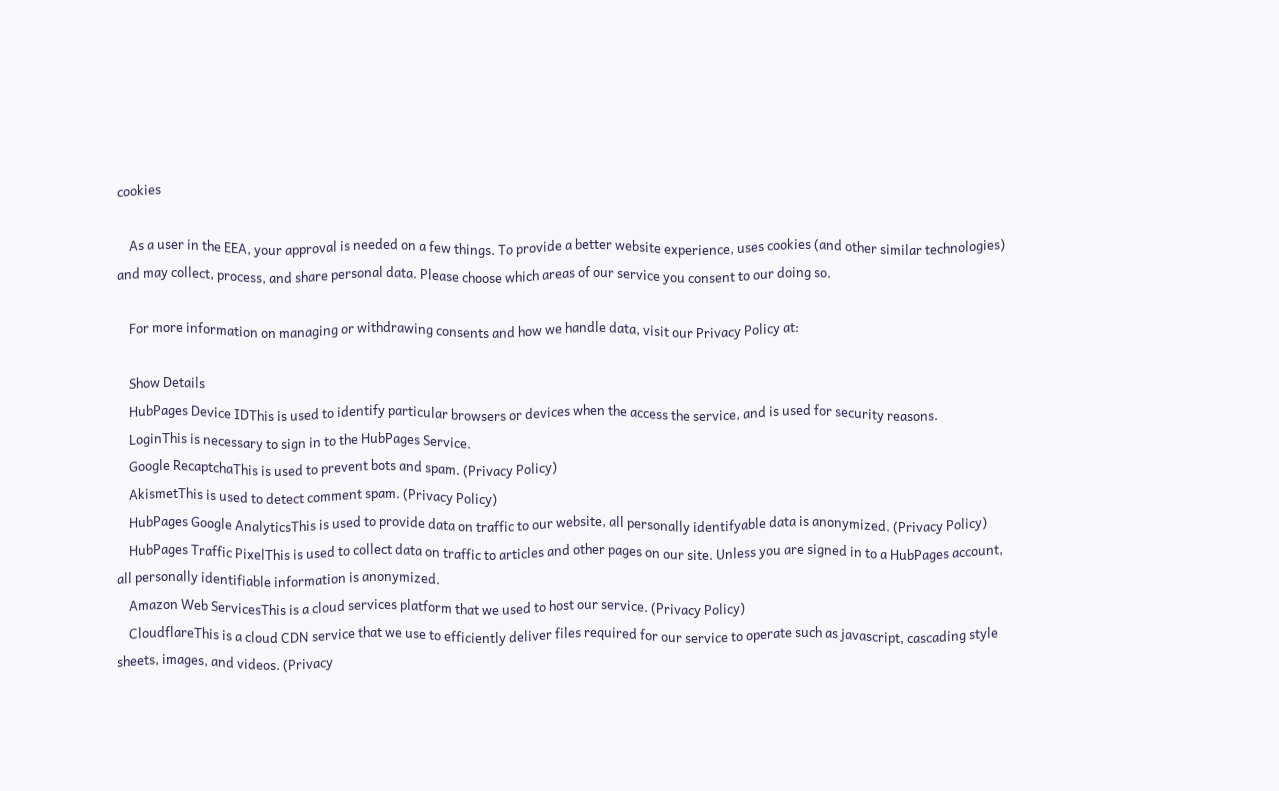cookies

    As a user in the EEA, your approval is needed on a few things. To provide a better website experience, uses cookies (and other similar technologies) and may collect, process, and share personal data. Please choose which areas of our service you consent to our doing so.

    For more information on managing or withdrawing consents and how we handle data, visit our Privacy Policy at:

    Show Details
    HubPages Device IDThis is used to identify particular browsers or devices when the access the service, and is used for security reasons.
    LoginThis is necessary to sign in to the HubPages Service.
    Google RecaptchaThis is used to prevent bots and spam. (Privacy Policy)
    AkismetThis is used to detect comment spam. (Privacy Policy)
    HubPages Google AnalyticsThis is used to provide data on traffic to our website, all personally identifyable data is anonymized. (Privacy Policy)
    HubPages Traffic PixelThis is used to collect data on traffic to articles and other pages on our site. Unless you are signed in to a HubPages account, all personally identifiable information is anonymized.
    Amazon Web ServicesThis is a cloud services platform that we used to host our service. (Privacy Policy)
    CloudflareThis is a cloud CDN service that we use to efficiently deliver files required for our service to operate such as javascript, cascading style sheets, images, and videos. (Privacy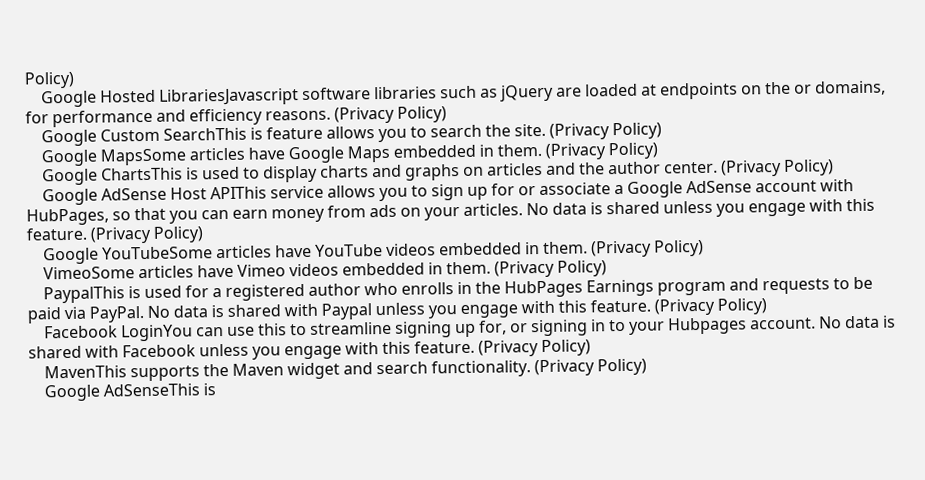Policy)
    Google Hosted LibrariesJavascript software libraries such as jQuery are loaded at endpoints on the or domains, for performance and efficiency reasons. (Privacy Policy)
    Google Custom SearchThis is feature allows you to search the site. (Privacy Policy)
    Google MapsSome articles have Google Maps embedded in them. (Privacy Policy)
    Google ChartsThis is used to display charts and graphs on articles and the author center. (Privacy Policy)
    Google AdSense Host APIThis service allows you to sign up for or associate a Google AdSense account with HubPages, so that you can earn money from ads on your articles. No data is shared unless you engage with this feature. (Privacy Policy)
    Google YouTubeSome articles have YouTube videos embedded in them. (Privacy Policy)
    VimeoSome articles have Vimeo videos embedded in them. (Privacy Policy)
    PaypalThis is used for a registered author who enrolls in the HubPages Earnings program and requests to be paid via PayPal. No data is shared with Paypal unless you engage with this feature. (Privacy Policy)
    Facebook LoginYou can use this to streamline signing up for, or signing in to your Hubpages account. No data is shared with Facebook unless you engage with this feature. (Privacy Policy)
    MavenThis supports the Maven widget and search functionality. (Privacy Policy)
    Google AdSenseThis is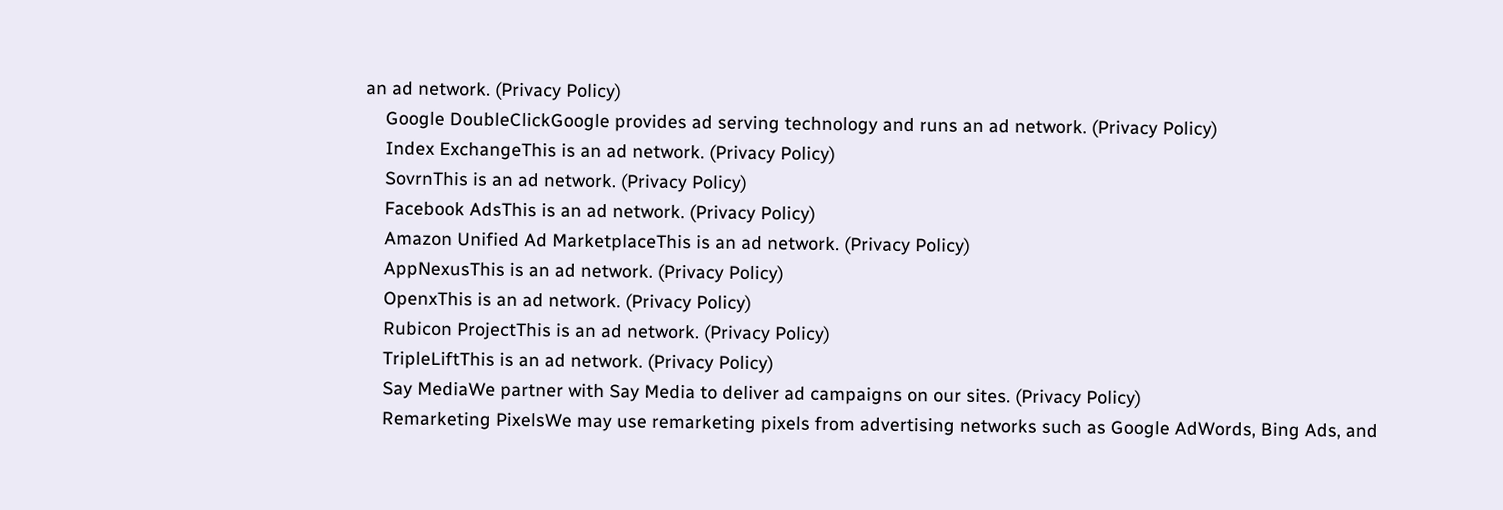an ad network. (Privacy Policy)
    Google DoubleClickGoogle provides ad serving technology and runs an ad network. (Privacy Policy)
    Index ExchangeThis is an ad network. (Privacy Policy)
    SovrnThis is an ad network. (Privacy Policy)
    Facebook AdsThis is an ad network. (Privacy Policy)
    Amazon Unified Ad MarketplaceThis is an ad network. (Privacy Policy)
    AppNexusThis is an ad network. (Privacy Policy)
    OpenxThis is an ad network. (Privacy Policy)
    Rubicon ProjectThis is an ad network. (Privacy Policy)
    TripleLiftThis is an ad network. (Privacy Policy)
    Say MediaWe partner with Say Media to deliver ad campaigns on our sites. (Privacy Policy)
    Remarketing PixelsWe may use remarketing pixels from advertising networks such as Google AdWords, Bing Ads, and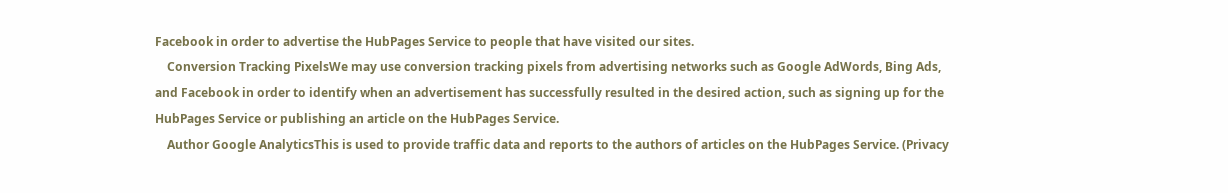Facebook in order to advertise the HubPages Service to people that have visited our sites.
    Conversion Tracking PixelsWe may use conversion tracking pixels from advertising networks such as Google AdWords, Bing Ads, and Facebook in order to identify when an advertisement has successfully resulted in the desired action, such as signing up for the HubPages Service or publishing an article on the HubPages Service.
    Author Google AnalyticsThis is used to provide traffic data and reports to the authors of articles on the HubPages Service. (Privacy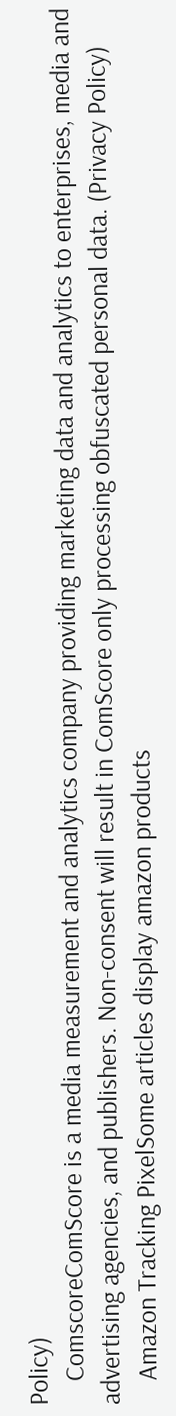Policy)
    ComscoreComScore is a media measurement and analytics company providing marketing data and analytics to enterprises, media and advertising agencies, and publishers. Non-consent will result in ComScore only processing obfuscated personal data. (Privacy Policy)
    Amazon Tracking PixelSome articles display amazon products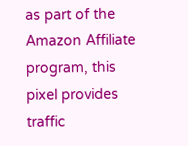as part of the Amazon Affiliate program, this pixel provides traffic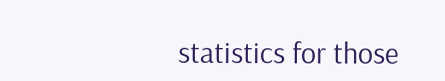statistics for those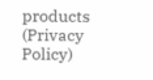products (Privacy Policy)